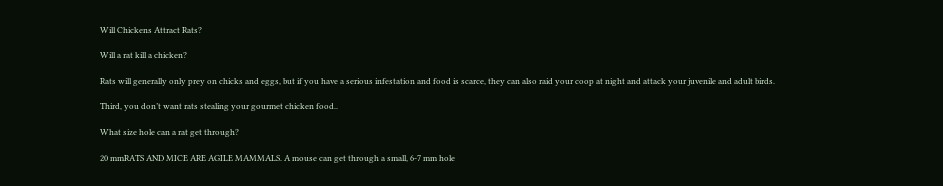Will Chickens Attract Rats?

Will a rat kill a chicken?

Rats will generally only prey on chicks and eggs, but if you have a serious infestation and food is scarce, they can also raid your coop at night and attack your juvenile and adult birds.

Third, you don’t want rats stealing your gourmet chicken food..

What size hole can a rat get through?

20 mmRATS AND MICE ARE AGILE MAMMALS. A mouse can get through a small, 6-7 mm hole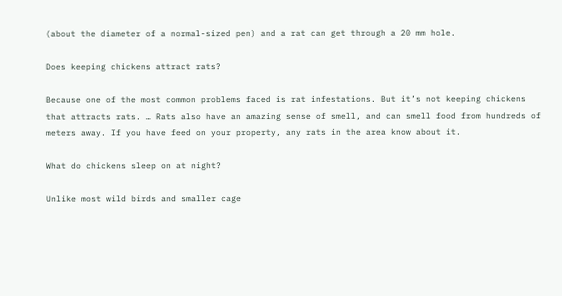(about the diameter of a normal-sized pen) and a rat can get through a 20 mm hole.

Does keeping chickens attract rats?

Because one of the most common problems faced is rat infestations. But it’s not keeping chickens that attracts rats. … Rats also have an amazing sense of smell, and can smell food from hundreds of meters away. If you have feed on your property, any rats in the area know about it.

What do chickens sleep on at night?

Unlike most wild birds and smaller cage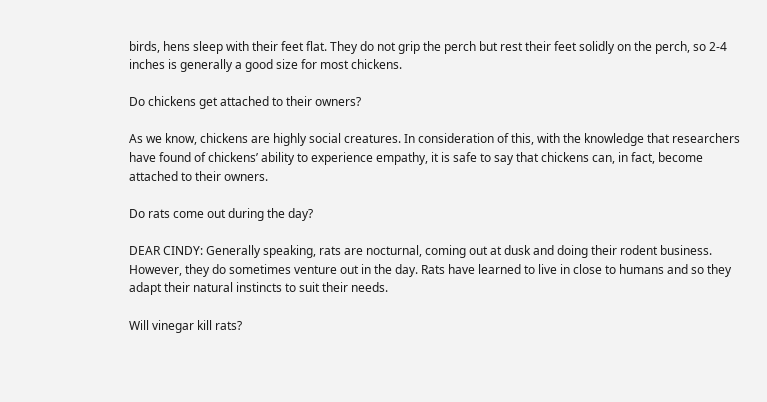birds, hens sleep with their feet flat. They do not grip the perch but rest their feet solidly on the perch, so 2-4 inches is generally a good size for most chickens.

Do chickens get attached to their owners?

As we know, chickens are highly social creatures. In consideration of this, with the knowledge that researchers have found of chickens’ ability to experience empathy, it is safe to say that chickens can, in fact, become attached to their owners.

Do rats come out during the day?

DEAR CINDY: Generally speaking, rats are nocturnal, coming out at dusk and doing their rodent business. However, they do sometimes venture out in the day. Rats have learned to live in close to humans and so they adapt their natural instincts to suit their needs.

Will vinegar kill rats?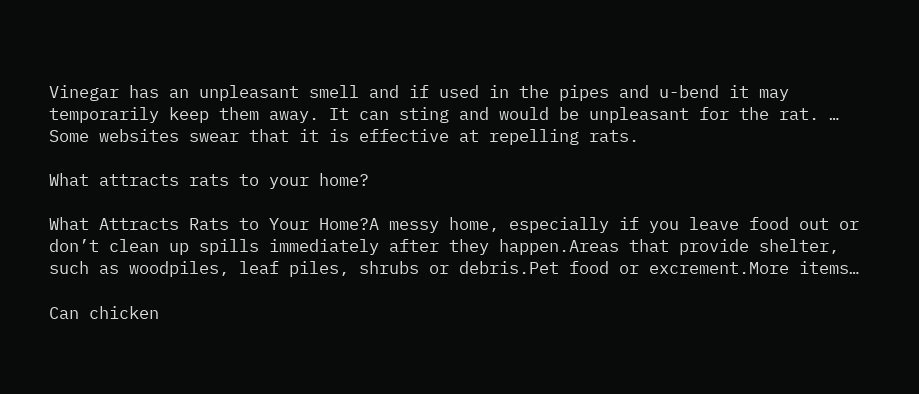Vinegar has an unpleasant smell and if used in the pipes and u-bend it may temporarily keep them away. It can sting and would be unpleasant for the rat. … Some websites swear that it is effective at repelling rats.

What attracts rats to your home?

What Attracts Rats to Your Home?A messy home, especially if you leave food out or don’t clean up spills immediately after they happen.Areas that provide shelter, such as woodpiles, leaf piles, shrubs or debris.Pet food or excrement.More items…

Can chicken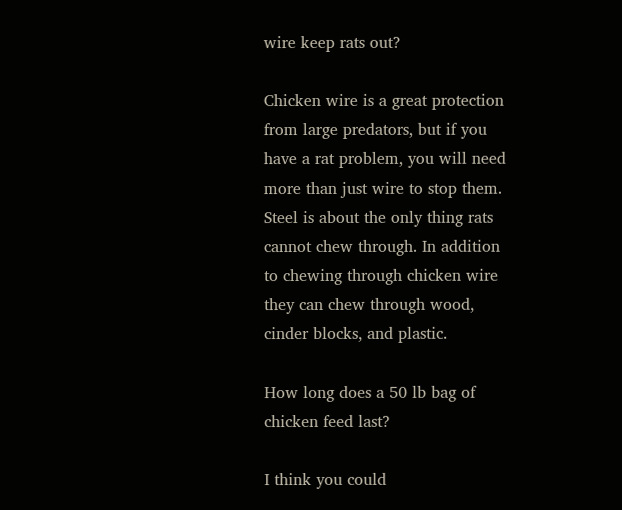wire keep rats out?

Chicken wire is a great protection from large predators, but if you have a rat problem, you will need more than just wire to stop them. Steel is about the only thing rats cannot chew through. In addition to chewing through chicken wire they can chew through wood, cinder blocks, and plastic.

How long does a 50 lb bag of chicken feed last?

I think you could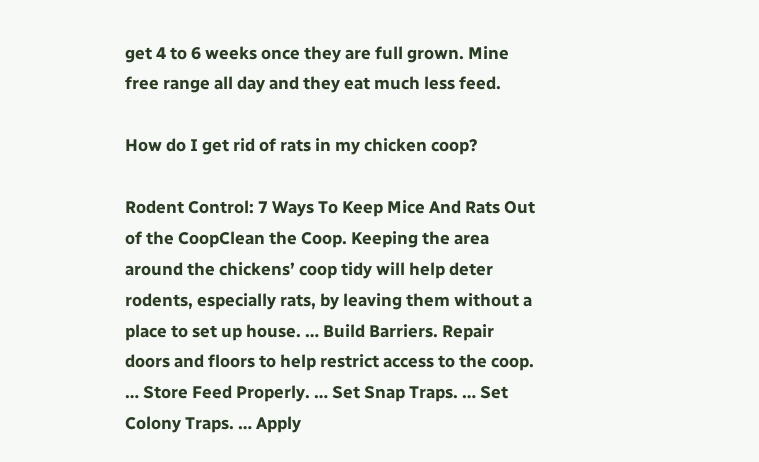get 4 to 6 weeks once they are full grown. Mine free range all day and they eat much less feed.

How do I get rid of rats in my chicken coop?

Rodent Control: 7 Ways To Keep Mice And Rats Out of the CoopClean the Coop. Keeping the area around the chickens’ coop tidy will help deter rodents, especially rats, by leaving them without a place to set up house. … Build Barriers. Repair doors and floors to help restrict access to the coop. … Store Feed Properly. … Set Snap Traps. … Set Colony Traps. … Apply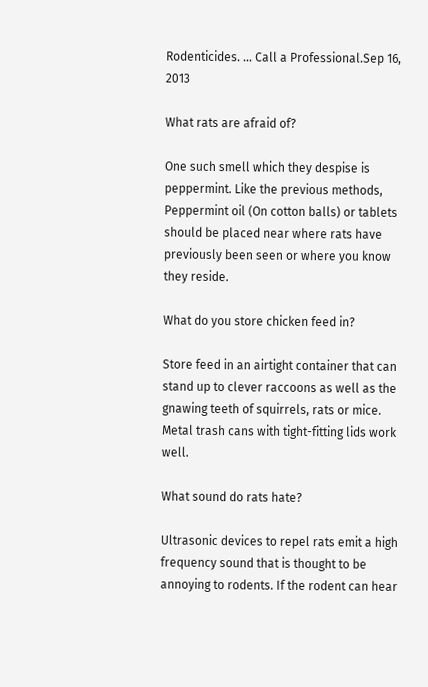Rodenticides. … Call a Professional.Sep 16, 2013

What rats are afraid of?

One such smell which they despise is peppermint. Like the previous methods, Peppermint oil (On cotton balls) or tablets should be placed near where rats have previously been seen or where you know they reside.

What do you store chicken feed in?

Store feed in an airtight container that can stand up to clever raccoons as well as the gnawing teeth of squirrels, rats or mice. Metal trash cans with tight-fitting lids work well.

What sound do rats hate?

Ultrasonic devices to repel rats emit a high frequency sound that is thought to be annoying to rodents. If the rodent can hear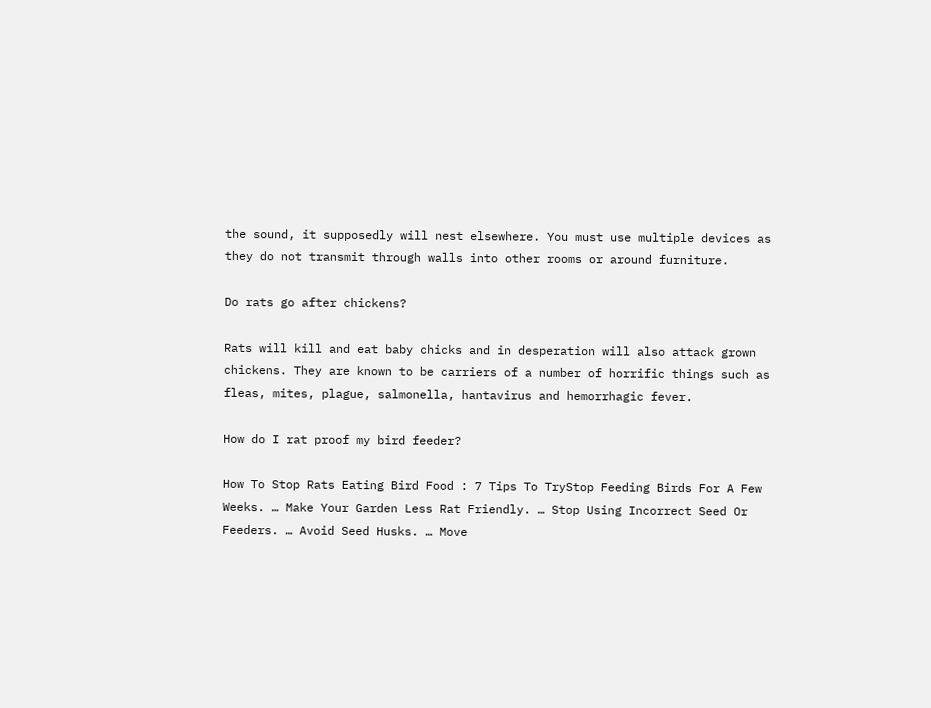the sound, it supposedly will nest elsewhere. You must use multiple devices as they do not transmit through walls into other rooms or around furniture.

Do rats go after chickens?

Rats will kill and eat baby chicks and in desperation will also attack grown chickens. They are known to be carriers of a number of horrific things such as fleas, mites, plague, salmonella, hantavirus and hemorrhagic fever.

How do I rat proof my bird feeder?

How To Stop Rats Eating Bird Food : 7 Tips To TryStop Feeding Birds For A Few Weeks. … Make Your Garden Less Rat Friendly. … Stop Using Incorrect Seed Or Feeders. … Avoid Seed Husks. … Move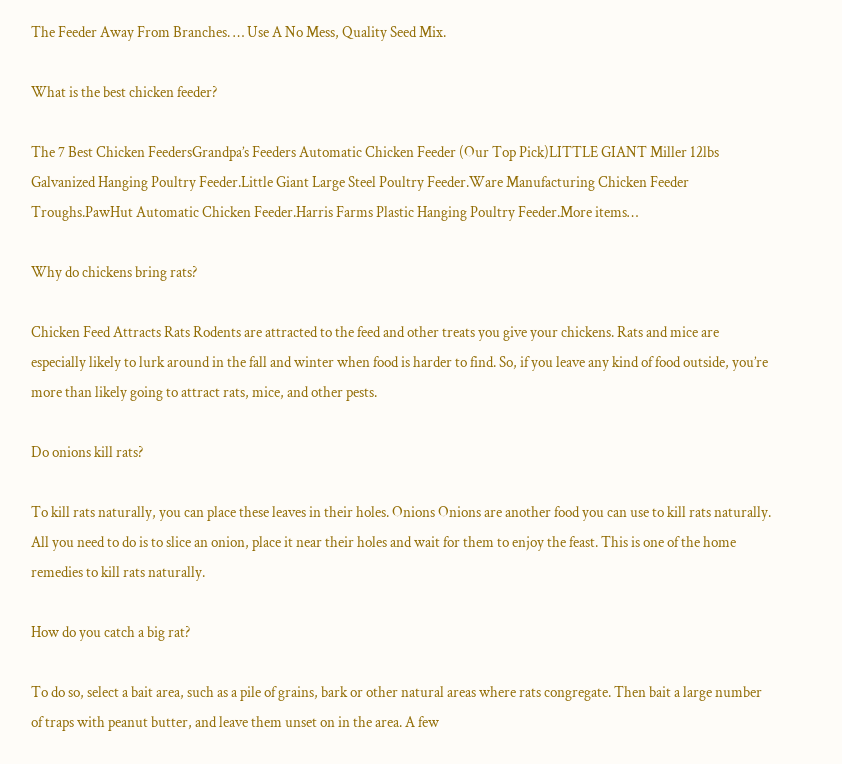The Feeder Away From Branches. … Use A No Mess, Quality Seed Mix.

What is the best chicken feeder?

The 7 Best Chicken FeedersGrandpa’s Feeders Automatic Chicken Feeder (Our Top Pick)LITTLE GIANT Miller 12lbs Galvanized Hanging Poultry Feeder.Little Giant Large Steel Poultry Feeder.Ware Manufacturing Chicken Feeder Troughs.PawHut Automatic Chicken Feeder.Harris Farms Plastic Hanging Poultry Feeder.More items…

Why do chickens bring rats?

Chicken Feed Attracts Rats Rodents are attracted to the feed and other treats you give your chickens. Rats and mice are especially likely to lurk around in the fall and winter when food is harder to find. So, if you leave any kind of food outside, you’re more than likely going to attract rats, mice, and other pests.

Do onions kill rats?

To kill rats naturally, you can place these leaves in their holes. Onions Onions are another food you can use to kill rats naturally. All you need to do is to slice an onion, place it near their holes and wait for them to enjoy the feast. This is one of the home remedies to kill rats naturally.

How do you catch a big rat?

To do so, select a bait area, such as a pile of grains, bark or other natural areas where rats congregate. Then bait a large number of traps with peanut butter, and leave them unset on in the area. A few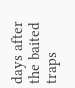days after the baited traps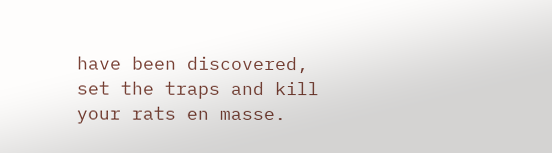have been discovered, set the traps and kill your rats en masse.